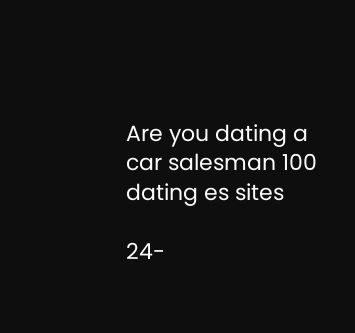Are you dating a car salesman 100 dating es sites

24-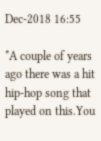Dec-2018 16:55

*A couple of years ago there was a hit hip-hop song that played on this.You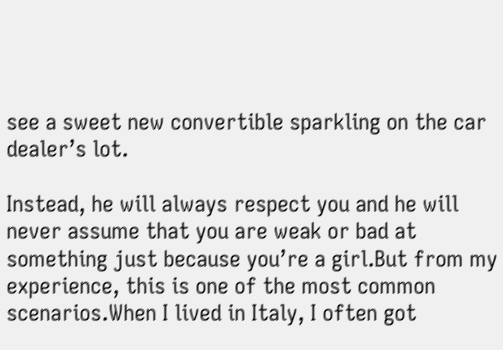see a sweet new convertible sparkling on the car dealer’s lot.

Instead, he will always respect you and he will never assume that you are weak or bad at something just because you’re a girl.But from my experience, this is one of the most common scenarios.When I lived in Italy, I often got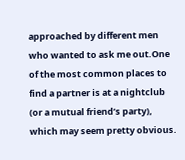approached by different men who wanted to ask me out.One of the most common places to find a partner is at a nightclub (or a mutual friend’s party), which may seem pretty obvious.